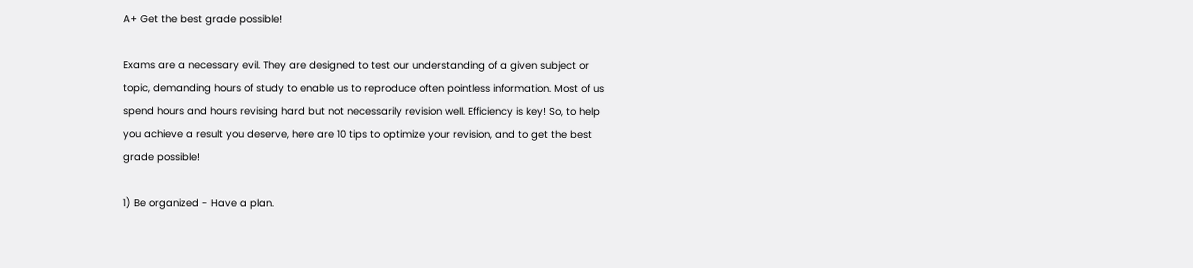A+ Get the best grade possible!

Exams are a necessary evil. They are designed to test our understanding of a given subject or topic, demanding hours of study to enable us to reproduce often pointless information. Most of us spend hours and hours revising hard but not necessarily revision well. Efficiency is key! So, to help you achieve a result you deserve, here are 10 tips to optimize your revision, and to get the best grade possible!

1) Be organized - Have a plan.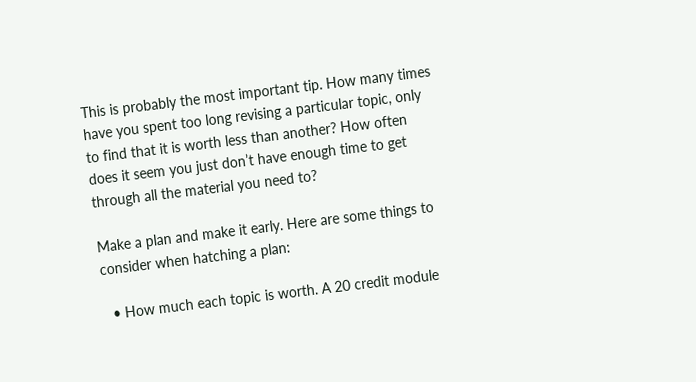This is probably the most important tip. How many times have you spent too long revising a particular topic, only to find that it is worth less than another? How often does it seem you just don’t have enough time to get through all the material you need to?

Make a plan and make it early. Here are some things to consider when hatching a plan:

  • How much each topic is worth. A 20 credit module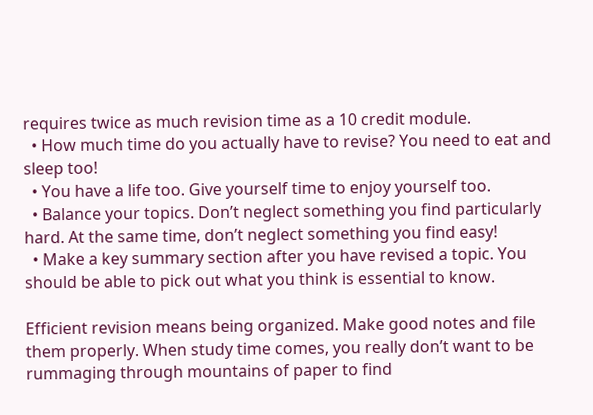requires twice as much revision time as a 10 credit module.
  • How much time do you actually have to revise? You need to eat and sleep too!
  • You have a life too. Give yourself time to enjoy yourself too.
  • Balance your topics. Don’t neglect something you find particularly hard. At the same time, don’t neglect something you find easy!
  • Make a key summary section after you have revised a topic. You should be able to pick out what you think is essential to know.

Efficient revision means being organized. Make good notes and file them properly. When study time comes, you really don’t want to be rummaging through mountains of paper to find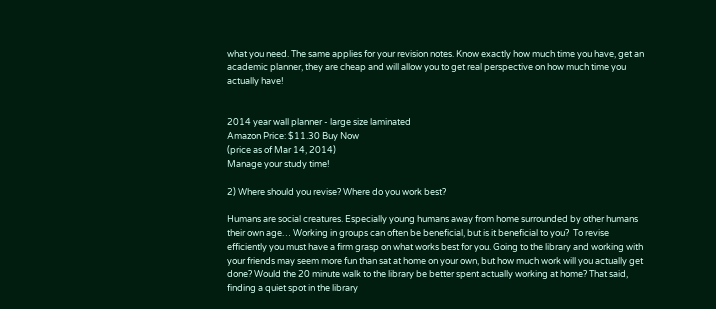what you need. The same applies for your revision notes. Know exactly how much time you have, get an academic planner, they are cheap and will allow you to get real perspective on how much time you actually have!


2014 year wall planner - large size laminated
Amazon Price: $11.30 Buy Now
(price as of Mar 14, 2014)
Manage your study time!

2) Where should you revise? Where do you work best?

Humans are social creatures. Especially young humans away from home surrounded by other humans their own age… Working in groups can often be beneficial, but is it beneficial to you?  To revise efficiently you must have a firm grasp on what works best for you. Going to the library and working with your friends may seem more fun than sat at home on your own, but how much work will you actually get done? Would the 20 minute walk to the library be better spent actually working at home? That said, finding a quiet spot in the library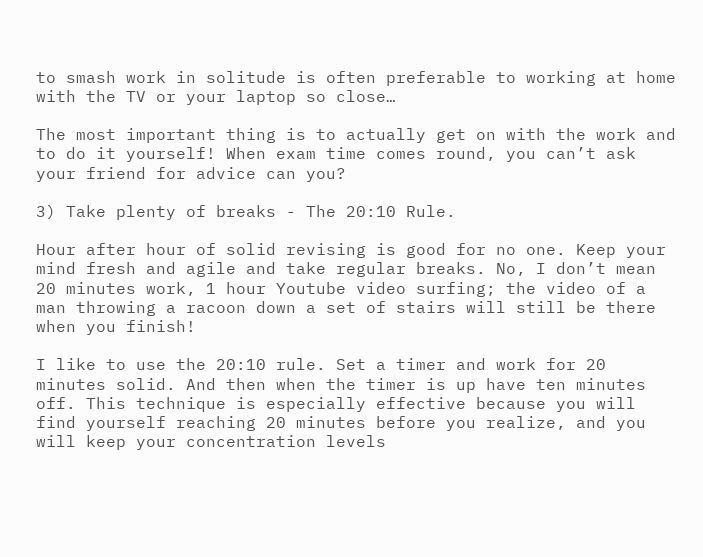to smash work in solitude is often preferable to working at home with the TV or your laptop so close…

The most important thing is to actually get on with the work and to do it yourself! When exam time comes round, you can’t ask your friend for advice can you?

3) Take plenty of breaks - The 20:10 Rule.

Hour after hour of solid revising is good for no one. Keep your mind fresh and agile and take regular breaks. No, I don’t mean 20 minutes work, 1 hour Youtube video surfing; the video of a man throwing a racoon down a set of stairs will still be there when you finish!

I like to use the 20:10 rule. Set a timer and work for 20 minutes solid. And then when the timer is up have ten minutes off. This technique is especially effective because you will find yourself reaching 20 minutes before you realize, and you will keep your concentration levels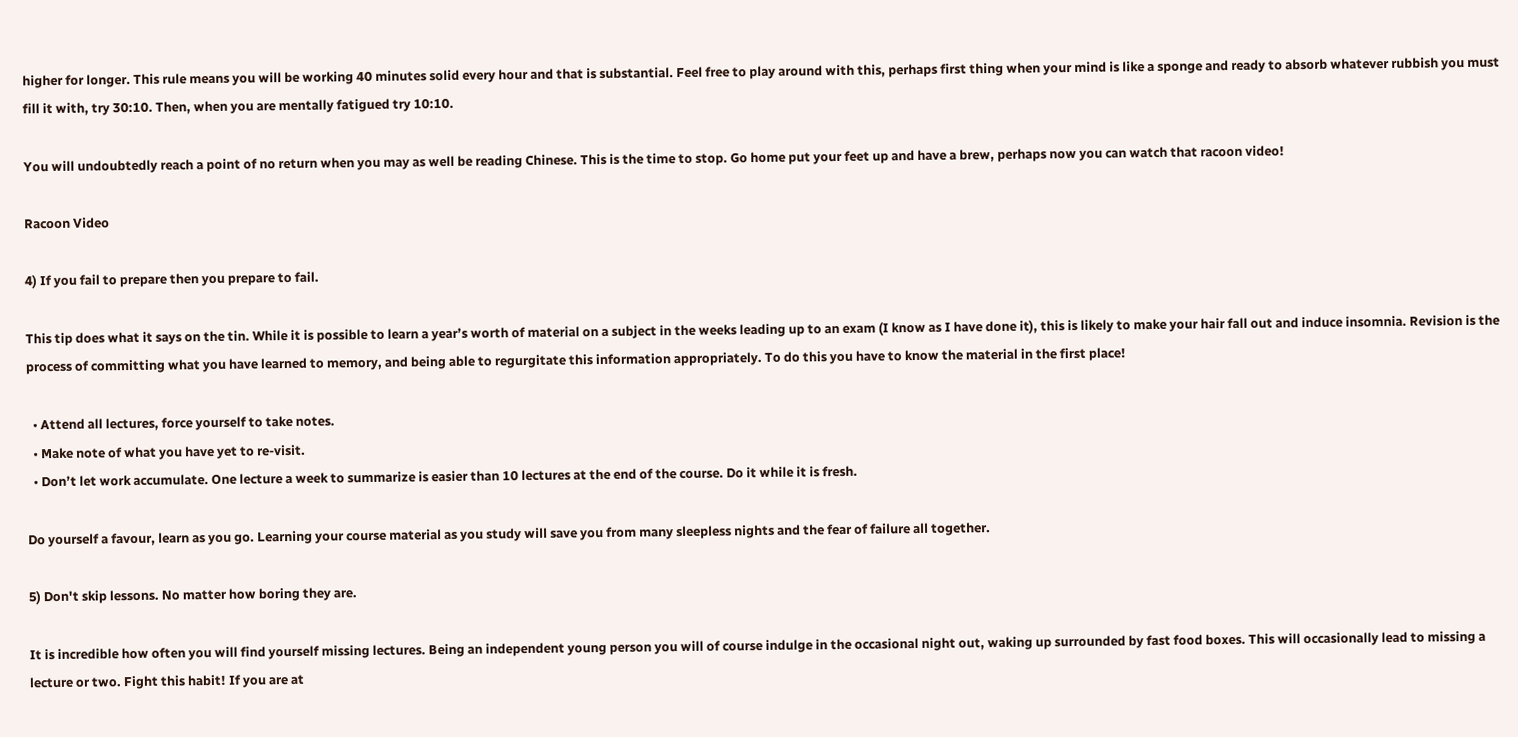higher for longer. This rule means you will be working 40 minutes solid every hour and that is substantial. Feel free to play around with this, perhaps first thing when your mind is like a sponge and ready to absorb whatever rubbish you must fill it with, try 30:10. Then, when you are mentally fatigued try 10:10.

You will undoubtedly reach a point of no return when you may as well be reading Chinese. This is the time to stop. Go home put your feet up and have a brew, perhaps now you can watch that racoon video!

Racoon Video

4) If you fail to prepare then you prepare to fail.

This tip does what it says on the tin. While it is possible to learn a year’s worth of material on a subject in the weeks leading up to an exam (I know as I have done it), this is likely to make your hair fall out and induce insomnia. Revision is the process of committing what you have learned to memory, and being able to regurgitate this information appropriately. To do this you have to know the material in the first place!

  • Attend all lectures, force yourself to take notes.
  • Make note of what you have yet to re-visit.
  • Don’t let work accumulate. One lecture a week to summarize is easier than 10 lectures at the end of the course. Do it while it is fresh.

Do yourself a favour, learn as you go. Learning your course material as you study will save you from many sleepless nights and the fear of failure all together.

5) Don't skip lessons. No matter how boring they are.

It is incredible how often you will find yourself missing lectures. Being an independent young person you will of course indulge in the occasional night out, waking up surrounded by fast food boxes. This will occasionally lead to missing a lecture or two. Fight this habit! If you are at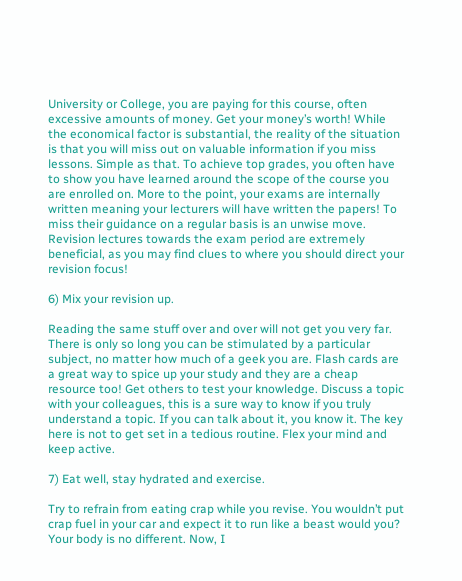University or College, you are paying for this course, often excessive amounts of money. Get your money’s worth! While the economical factor is substantial, the reality of the situation is that you will miss out on valuable information if you miss lessons. Simple as that. To achieve top grades, you often have to show you have learned around the scope of the course you are enrolled on. More to the point, your exams are internally written meaning your lecturers will have written the papers! To miss their guidance on a regular basis is an unwise move. Revision lectures towards the exam period are extremely beneficial, as you may find clues to where you should direct your revision focus!

6) Mix your revision up.

Reading the same stuff over and over will not get you very far. There is only so long you can be stimulated by a particular subject, no matter how much of a geek you are. Flash cards are a great way to spice up your study and they are a cheap resource too! Get others to test your knowledge. Discuss a topic with your colleagues, this is a sure way to know if you truly understand a topic. If you can talk about it, you know it. The key here is not to get set in a tedious routine. Flex your mind and keep active.

7) Eat well, stay hydrated and exercise.

Try to refrain from eating crap while you revise. You wouldn’t put crap fuel in your car and expect it to run like a beast would you? Your body is no different. Now, I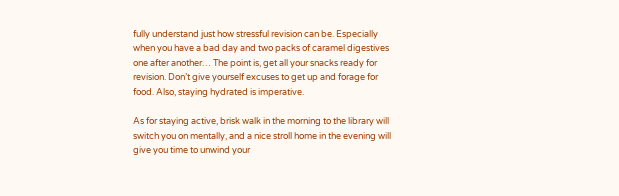fully understand just how stressful revision can be. Especially when you have a bad day and two packs of caramel digestives one after another… The point is, get all your snacks ready for revision. Don’t give yourself excuses to get up and forage for food. Also, staying hydrated is imperative.

As for staying active, brisk walk in the morning to the library will switch you on mentally, and a nice stroll home in the evening will give you time to unwind your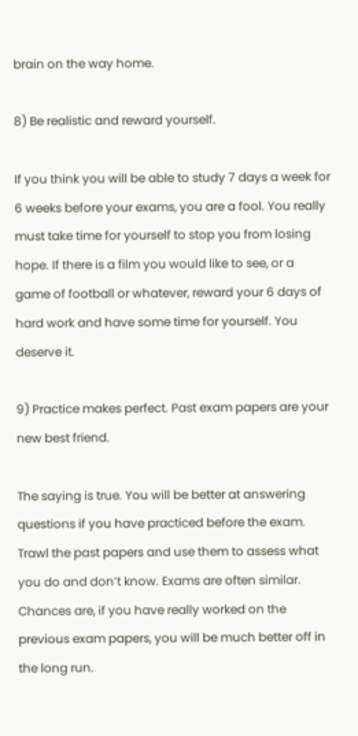brain on the way home.

8) Be realistic and reward yourself.

If you think you will be able to study 7 days a week for 6 weeks before your exams, you are a fool. You really must take time for yourself to stop you from losing hope. If there is a film you would like to see, or a game of football or whatever, reward your 6 days of hard work and have some time for yourself. You deserve it.

9) Practice makes perfect. Past exam papers are your new best friend.

The saying is true. You will be better at answering questions if you have practiced before the exam. Trawl the past papers and use them to assess what you do and don’t know. Exams are often similar. Chances are, if you have really worked on the previous exam papers, you will be much better off in the long run.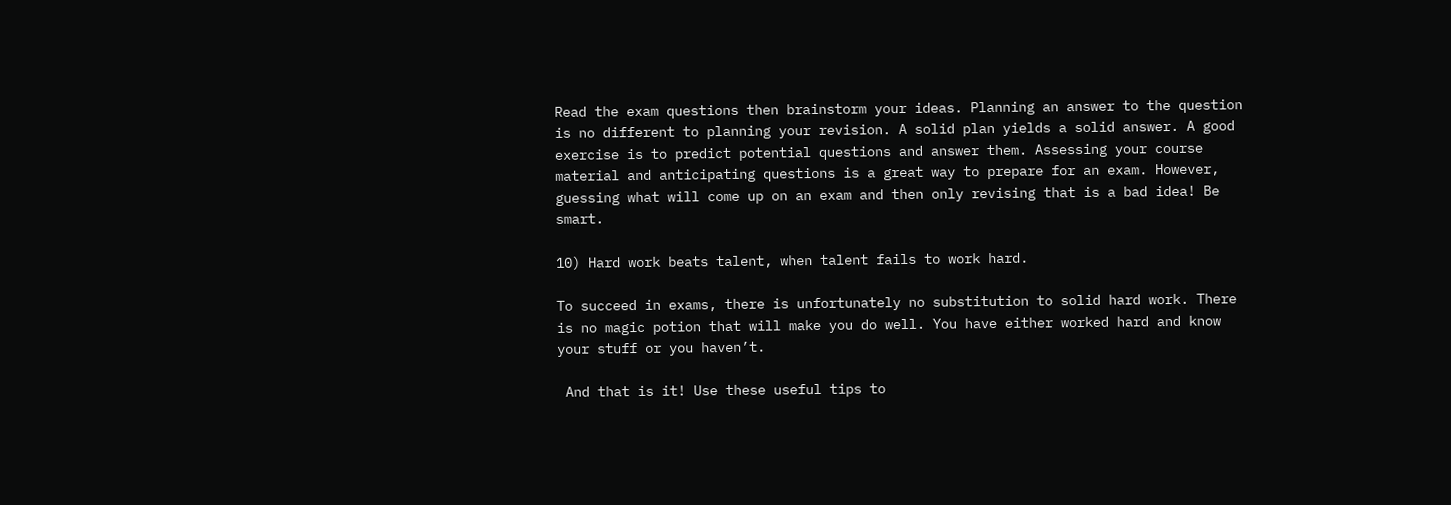Read the exam questions then brainstorm your ideas. Planning an answer to the question is no different to planning your revision. A solid plan yields a solid answer. A good exercise is to predict potential questions and answer them. Assessing your course material and anticipating questions is a great way to prepare for an exam. However, guessing what will come up on an exam and then only revising that is a bad idea! Be smart.

10) Hard work beats talent, when talent fails to work hard.

To succeed in exams, there is unfortunately no substitution to solid hard work. There is no magic potion that will make you do well. You have either worked hard and know your stuff or you haven’t.

 And that is it! Use these useful tips to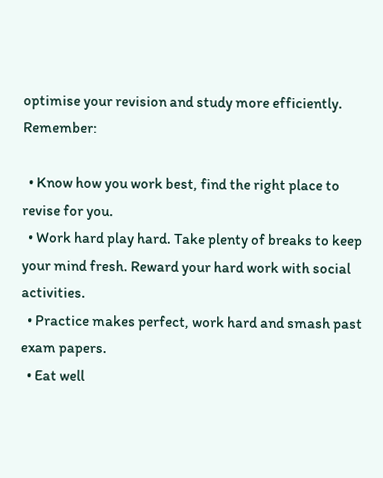optimise your revision and study more efficiently. Remember:

  • Know how you work best, find the right place to revise for you.
  • Work hard play hard. Take plenty of breaks to keep your mind fresh. Reward your hard work with social activities.
  • Practice makes perfect, work hard and smash past exam papers.
  • Eat well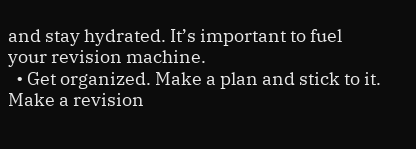and stay hydrated. It’s important to fuel your revision machine.
  • Get organized. Make a plan and stick to it. Make a revision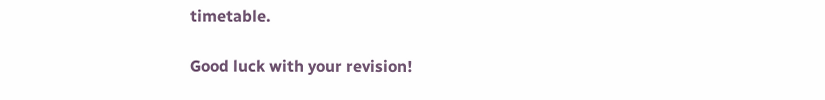timetable.

Good luck with your revision!